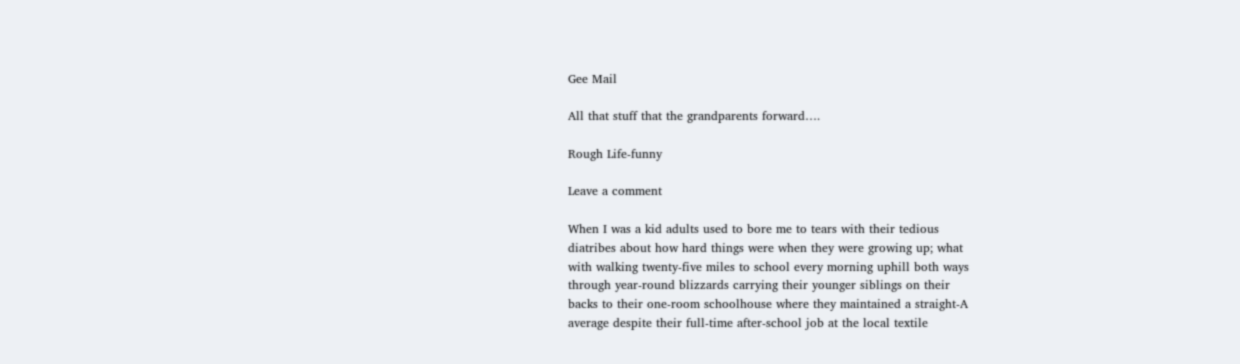Gee Mail

All that stuff that the grandparents forward….

Rough Life-funny

Leave a comment

When I was a kid adults used to bore me to tears with their tedious
diatribes about how hard things were when they were growing up; what
with walking twenty-five miles to school every morning uphill both ways
through year-round blizzards carrying their younger siblings on their
backs to their one-room schoolhouse where they maintained a straight-A
average despite their full-time after-school job at the local textile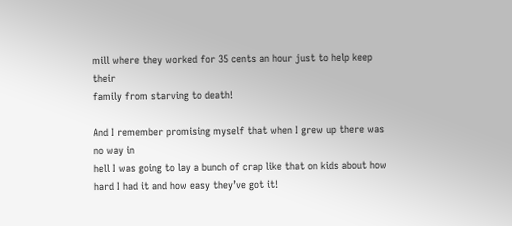mill where they worked for 35 cents an hour just to help keep their
family from starving to death!

And I remember promising myself that when I grew up there was no way in
hell I was going to lay a bunch of crap like that on kids about how
hard I had it and how easy they’ve got it!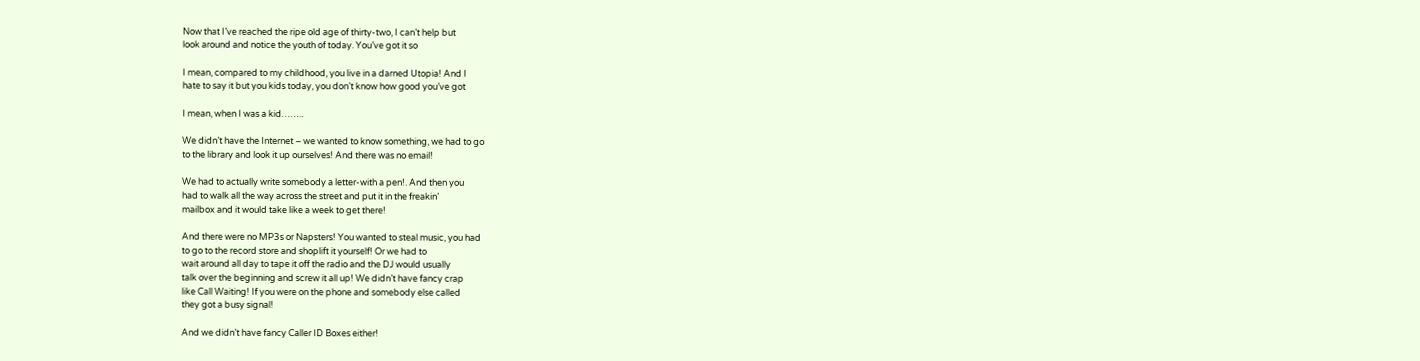Now that I’ve reached the ripe old age of thirty-two, I can’t help but
look around and notice the youth of today. You’ve got it so

I mean, compared to my childhood, you live in a darned Utopia! And I
hate to say it but you kids today, you don’t know how good you’ve got

I mean, when I was a kid……..

We didn’t have the Internet – we wanted to know something, we had to go
to the library and look it up ourselves! And there was no email!

We had to actually write somebody a letter-with a pen!. And then you
had to walk all the way across the street and put it in the freakin’
mailbox and it would take like a week to get there!

And there were no MP3s or Napsters! You wanted to steal music, you had
to go to the record store and shoplift it yourself! Or we had to
wait around all day to tape it off the radio and the DJ would usually
talk over the beginning and screw it all up! We didn’t have fancy crap
like Call Waiting! If you were on the phone and somebody else called
they got a busy signal!

And we didn’t have fancy Caller ID Boxes either!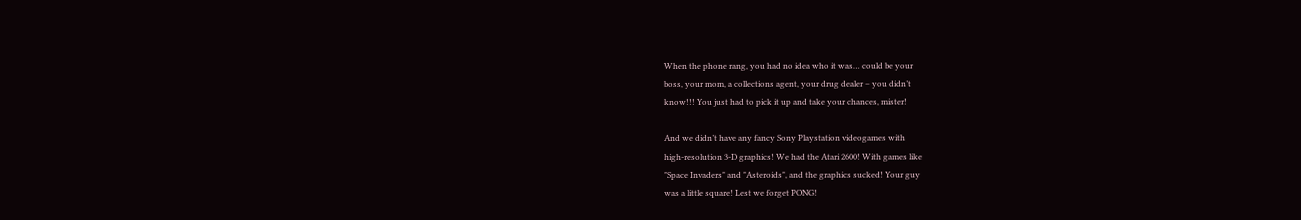When the phone rang, you had no idea who it was… could be your
boss, your mom, a collections agent, your drug dealer – you didn’t
know!!! You just had to pick it up and take your chances, mister!

And we didn’t have any fancy Sony Playstation videogames with
high-resolution 3-D graphics! We had the Atari 2600! With games like
"Space Invaders" and "Asteroids", and the graphics sucked! Your guy
was a little square! Lest we forget PONG!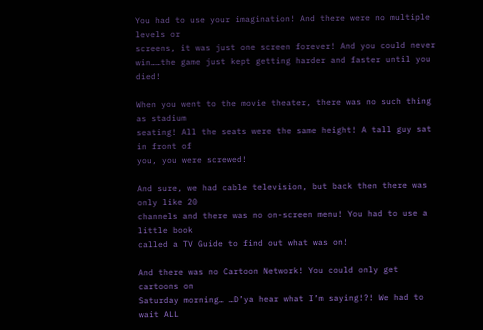You had to use your imagination! And there were no multiple levels or
screens, it was just one screen forever! And you could never
win……the game just kept getting harder and faster until you died!

When you went to the movie theater, there was no such thing as stadium
seating! All the seats were the same height! A tall guy sat in front of
you, you were screwed!

And sure, we had cable television, but back then there was only like 20
channels and there was no on-screen menu! You had to use a little book
called a TV Guide to find out what was on!

And there was no Cartoon Network! You could only get cartoons on
Saturday morning… …D’ya hear what I’m saying!?! We had to wait ALL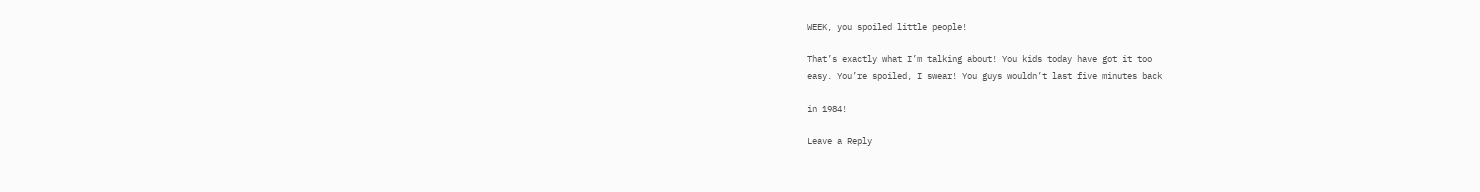WEEK, you spoiled little people!

That’s exactly what I’m talking about! You kids today have got it too
easy. You’re spoiled, I swear! You guys wouldn’t last five minutes back

in 1984!

Leave a Reply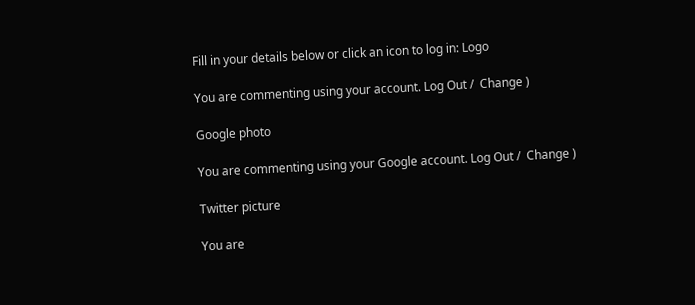Fill in your details below or click an icon to log in: Logo

You are commenting using your account. Log Out /  Change )

Google photo

You are commenting using your Google account. Log Out /  Change )

Twitter picture

You are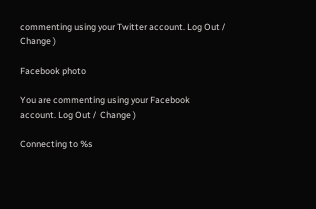commenting using your Twitter account. Log Out /  Change )

Facebook photo

You are commenting using your Facebook account. Log Out /  Change )

Connecting to %s